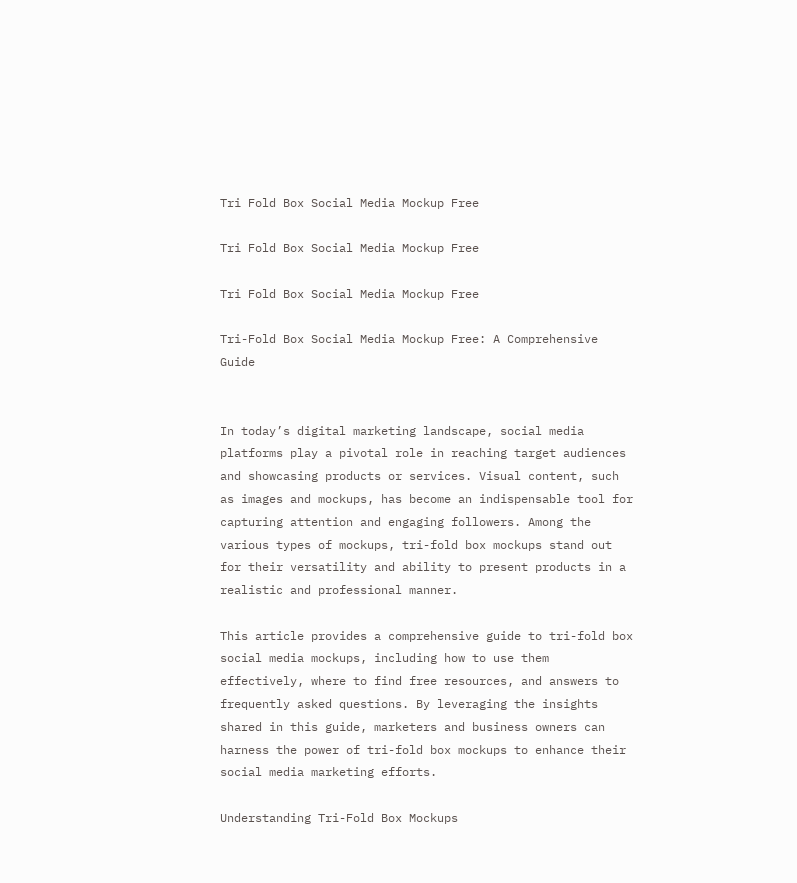Tri Fold Box Social Media Mockup Free

Tri Fold Box Social Media Mockup Free

Tri Fold Box Social Media Mockup Free

Tri-Fold Box Social Media Mockup Free: A Comprehensive Guide


In today’s digital marketing landscape, social media platforms play a pivotal role in reaching target audiences and showcasing products or services. Visual content, such as images and mockups, has become an indispensable tool for capturing attention and engaging followers. Among the various types of mockups, tri-fold box mockups stand out for their versatility and ability to present products in a realistic and professional manner.

This article provides a comprehensive guide to tri-fold box social media mockups, including how to use them effectively, where to find free resources, and answers to frequently asked questions. By leveraging the insights shared in this guide, marketers and business owners can harness the power of tri-fold box mockups to enhance their social media marketing efforts.

Understanding Tri-Fold Box Mockups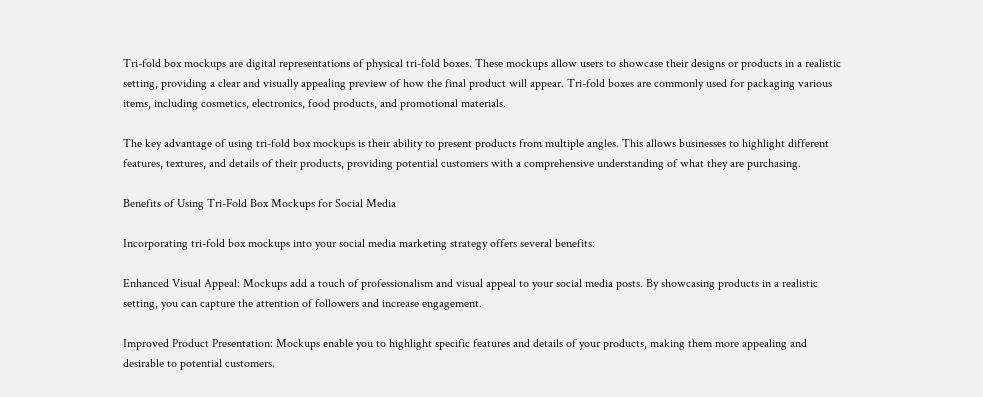Tri-fold box mockups are digital representations of physical tri-fold boxes. These mockups allow users to showcase their designs or products in a realistic setting, providing a clear and visually appealing preview of how the final product will appear. Tri-fold boxes are commonly used for packaging various items, including cosmetics, electronics, food products, and promotional materials.

The key advantage of using tri-fold box mockups is their ability to present products from multiple angles. This allows businesses to highlight different features, textures, and details of their products, providing potential customers with a comprehensive understanding of what they are purchasing.

Benefits of Using Tri-Fold Box Mockups for Social Media

Incorporating tri-fold box mockups into your social media marketing strategy offers several benefits:

Enhanced Visual Appeal: Mockups add a touch of professionalism and visual appeal to your social media posts. By showcasing products in a realistic setting, you can capture the attention of followers and increase engagement.

Improved Product Presentation: Mockups enable you to highlight specific features and details of your products, making them more appealing and desirable to potential customers.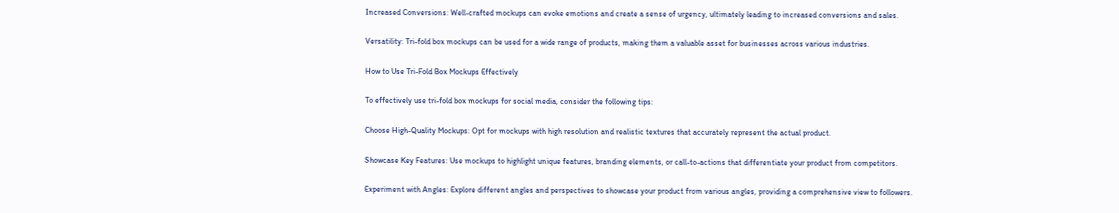Increased Conversions: Well-crafted mockups can evoke emotions and create a sense of urgency, ultimately leading to increased conversions and sales.

Versatility: Tri-fold box mockups can be used for a wide range of products, making them a valuable asset for businesses across various industries.

How to Use Tri-Fold Box Mockups Effectively

To effectively use tri-fold box mockups for social media, consider the following tips:

Choose High-Quality Mockups: Opt for mockups with high resolution and realistic textures that accurately represent the actual product.

Showcase Key Features: Use mockups to highlight unique features, branding elements, or call-to-actions that differentiate your product from competitors.

Experiment with Angles: Explore different angles and perspectives to showcase your product from various angles, providing a comprehensive view to followers.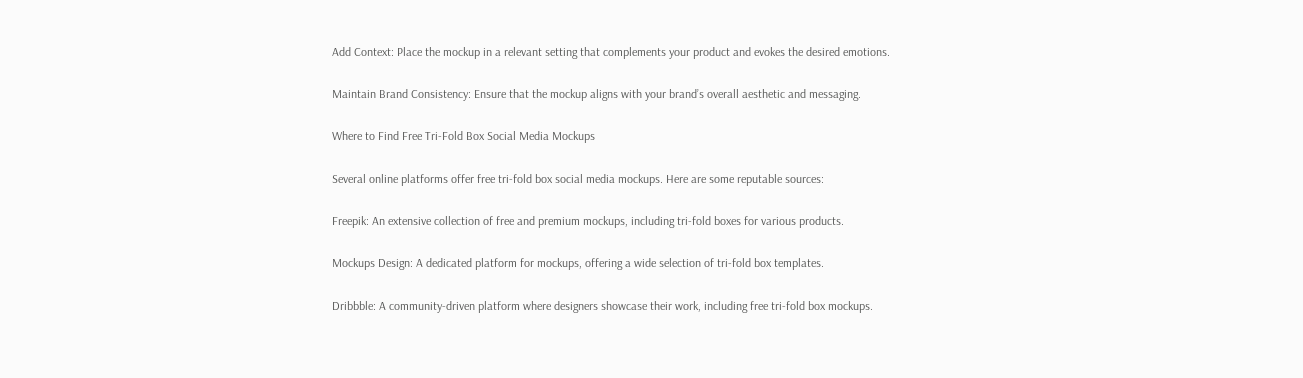Add Context: Place the mockup in a relevant setting that complements your product and evokes the desired emotions.

Maintain Brand Consistency: Ensure that the mockup aligns with your brand’s overall aesthetic and messaging.

Where to Find Free Tri-Fold Box Social Media Mockups

Several online platforms offer free tri-fold box social media mockups. Here are some reputable sources:

Freepik: An extensive collection of free and premium mockups, including tri-fold boxes for various products.

Mockups Design: A dedicated platform for mockups, offering a wide selection of tri-fold box templates.

Dribbble: A community-driven platform where designers showcase their work, including free tri-fold box mockups.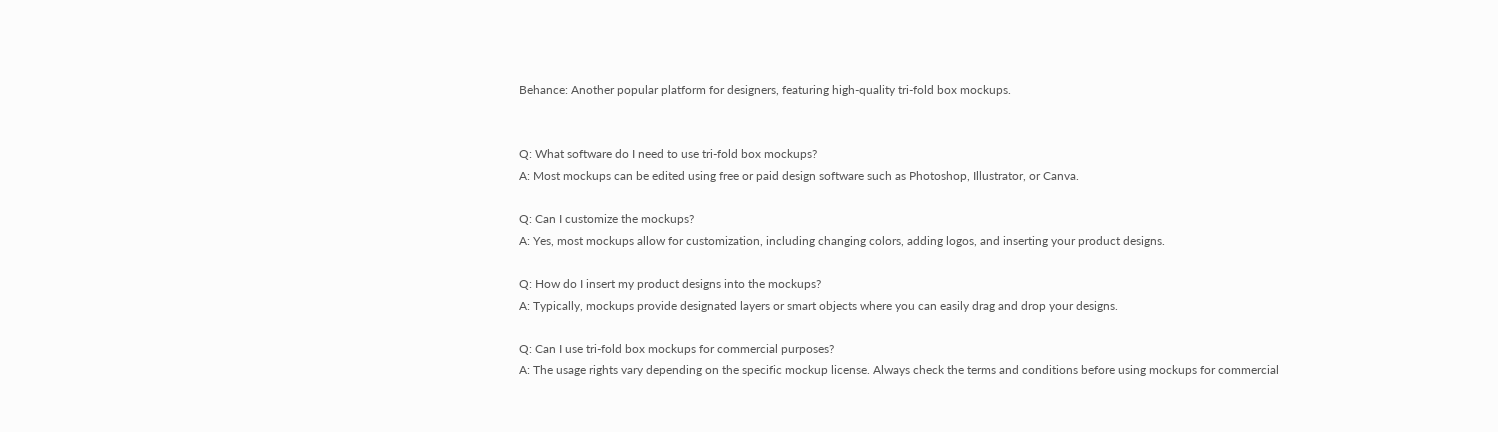Behance: Another popular platform for designers, featuring high-quality tri-fold box mockups.


Q: What software do I need to use tri-fold box mockups?
A: Most mockups can be edited using free or paid design software such as Photoshop, Illustrator, or Canva.

Q: Can I customize the mockups?
A: Yes, most mockups allow for customization, including changing colors, adding logos, and inserting your product designs.

Q: How do I insert my product designs into the mockups?
A: Typically, mockups provide designated layers or smart objects where you can easily drag and drop your designs.

Q: Can I use tri-fold box mockups for commercial purposes?
A: The usage rights vary depending on the specific mockup license. Always check the terms and conditions before using mockups for commercial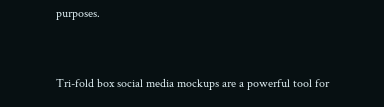purposes.


Tri-fold box social media mockups are a powerful tool for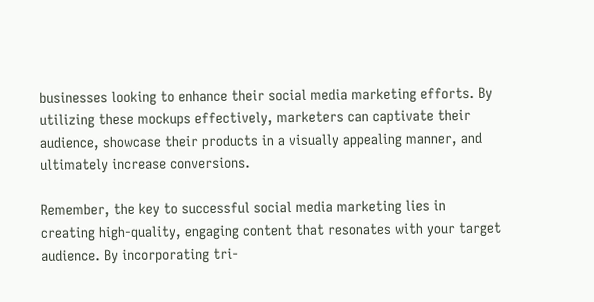businesses looking to enhance their social media marketing efforts. By utilizing these mockups effectively, marketers can captivate their audience, showcase their products in a visually appealing manner, and ultimately increase conversions.

Remember, the key to successful social media marketing lies in creating high-quality, engaging content that resonates with your target audience. By incorporating tri-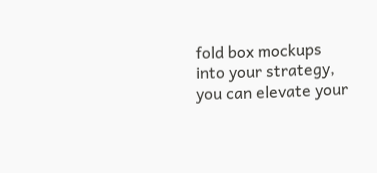fold box mockups into your strategy, you can elevate your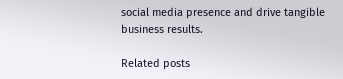social media presence and drive tangible business results.

Related posts